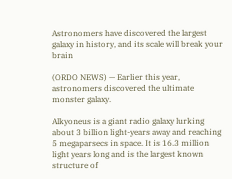Astronomers have discovered the largest galaxy in history, and its scale will break your brain

(ORDO NEWS) — Earlier this year, astronomers discovered the ultimate monster galaxy.

Alkyoneus is a giant radio galaxy lurking about 3 billion light-years away and reaching 5 megaparsecs in space. It is 16.3 million light years long and is the largest known structure of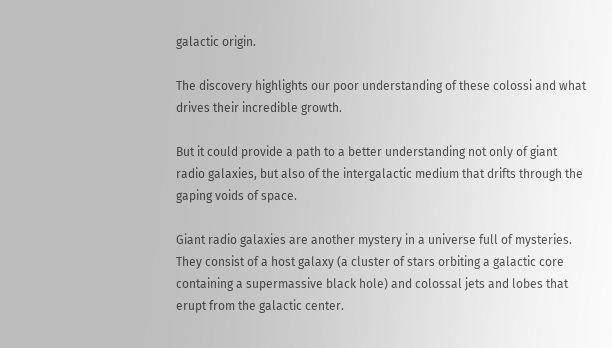galactic origin.

The discovery highlights our poor understanding of these colossi and what drives their incredible growth.

But it could provide a path to a better understanding not only of giant radio galaxies, but also of the intergalactic medium that drifts through the gaping voids of space.

Giant radio galaxies are another mystery in a universe full of mysteries. They consist of a host galaxy (a cluster of stars orbiting a galactic core containing a supermassive black hole) and colossal jets and lobes that erupt from the galactic center.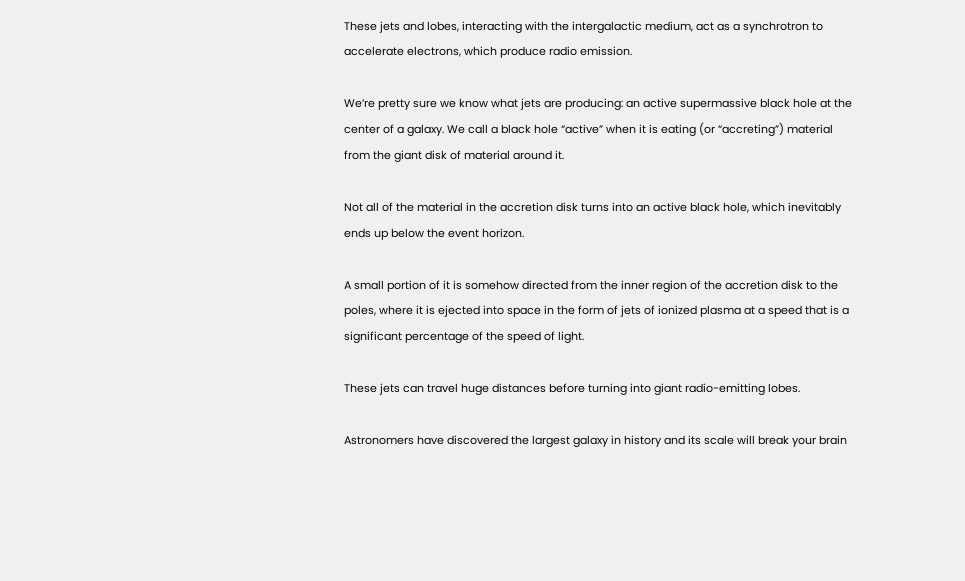These jets and lobes, interacting with the intergalactic medium, act as a synchrotron to accelerate electrons, which produce radio emission.

We’re pretty sure we know what jets are producing: an active supermassive black hole at the center of a galaxy. We call a black hole “active” when it is eating (or “accreting”) material from the giant disk of material around it.

Not all of the material in the accretion disk turns into an active black hole, which inevitably ends up below the event horizon.

A small portion of it is somehow directed from the inner region of the accretion disk to the poles, where it is ejected into space in the form of jets of ionized plasma at a speed that is a significant percentage of the speed of light.

These jets can travel huge distances before turning into giant radio-emitting lobes.

Astronomers have discovered the largest galaxy in history and its scale will break your brain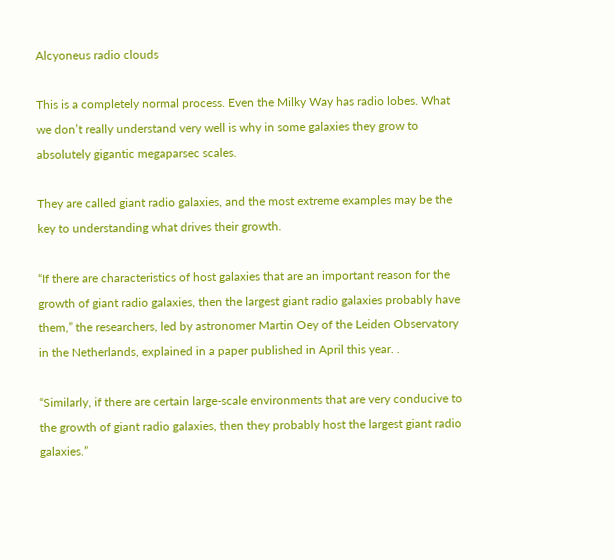Alcyoneus radio clouds

This is a completely normal process. Even the Milky Way has radio lobes. What we don’t really understand very well is why in some galaxies they grow to absolutely gigantic megaparsec scales.

They are called giant radio galaxies, and the most extreme examples may be the key to understanding what drives their growth.

“If there are characteristics of host galaxies that are an important reason for the growth of giant radio galaxies, then the largest giant radio galaxies probably have them,” the researchers, led by astronomer Martin Oey of the Leiden Observatory in the Netherlands, explained in a paper published in April this year. .

“Similarly, if there are certain large-scale environments that are very conducive to the growth of giant radio galaxies, then they probably host the largest giant radio galaxies.”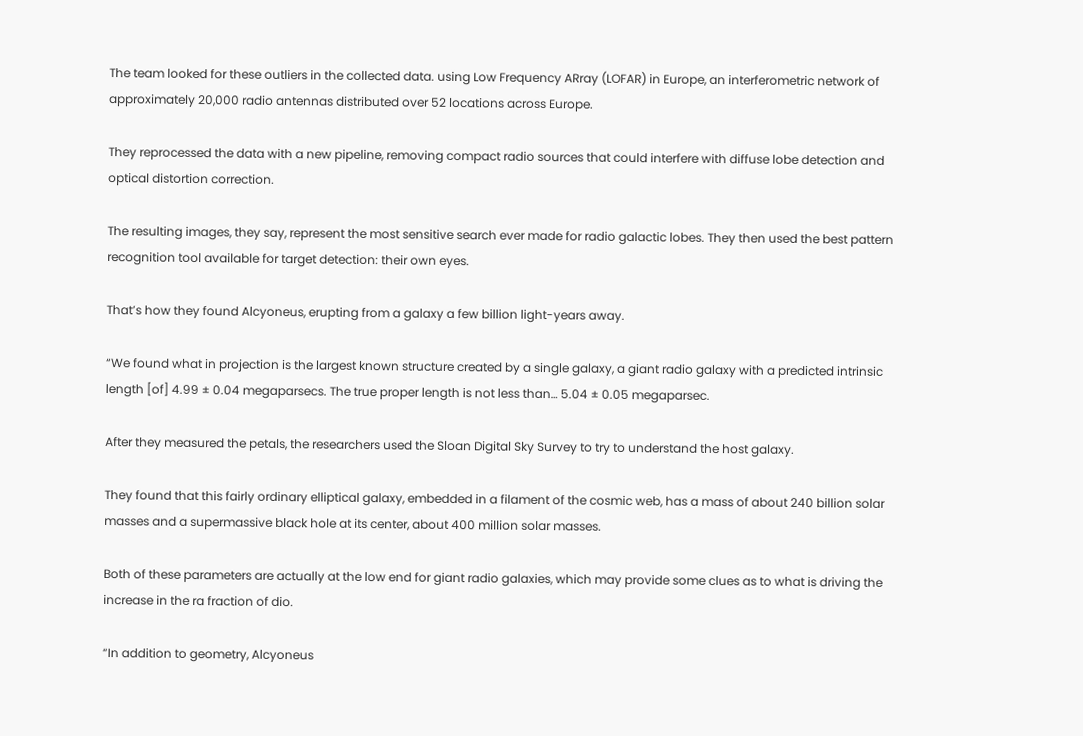The team looked for these outliers in the collected data. using Low Frequency ARray (LOFAR) in Europe, an interferometric network of approximately 20,000 radio antennas distributed over 52 locations across Europe.

They reprocessed the data with a new pipeline, removing compact radio sources that could interfere with diffuse lobe detection and optical distortion correction.

The resulting images, they say, represent the most sensitive search ever made for radio galactic lobes. They then used the best pattern recognition tool available for target detection: their own eyes.

That’s how they found Alcyoneus, erupting from a galaxy a few billion light-years away.

“We found what in projection is the largest known structure created by a single galaxy, a giant radio galaxy with a predicted intrinsic length [of] 4.99 ± 0.04 megaparsecs. The true proper length is not less than… 5.04 ± 0.05 megaparsec.

After they measured the petals, the researchers used the Sloan Digital Sky Survey to try to understand the host galaxy.

They found that this fairly ordinary elliptical galaxy, embedded in a filament of the cosmic web, has a mass of about 240 billion solar masses and a supermassive black hole at its center, about 400 million solar masses.

Both of these parameters are actually at the low end for giant radio galaxies, which may provide some clues as to what is driving the increase in the ra fraction of dio.

“In addition to geometry, Alcyoneus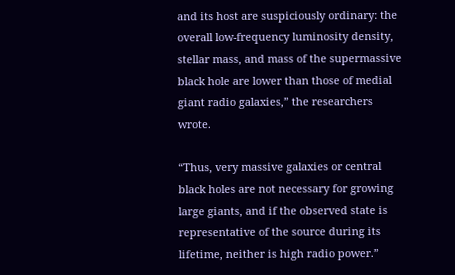and its host are suspiciously ordinary: the overall low-frequency luminosity density, stellar mass, and mass of the supermassive black hole are lower than those of medial giant radio galaxies,” the researchers wrote.

“Thus, very massive galaxies or central black holes are not necessary for growing large giants, and if the observed state is representative of the source during its lifetime, neither is high radio power.”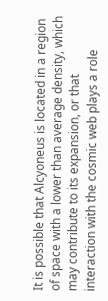It is possible that Alcyoneus is located in a region of space with a lower than average density, which may contribute to its expansion, or that interaction with the cosmic web plays a role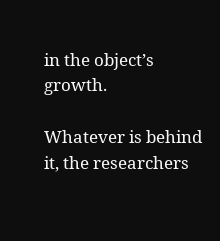in the object’s growth.

Whatever is behind it, the researchers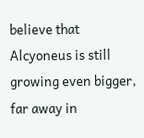believe that Alcyoneus is still growing even bigger, far away in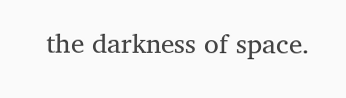the darkness of space.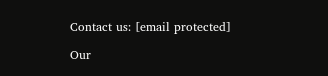Contact us: [email protected]

Our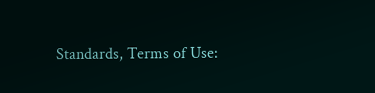Standards, Terms of Use: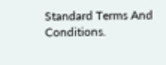Standard Terms And Conditions.